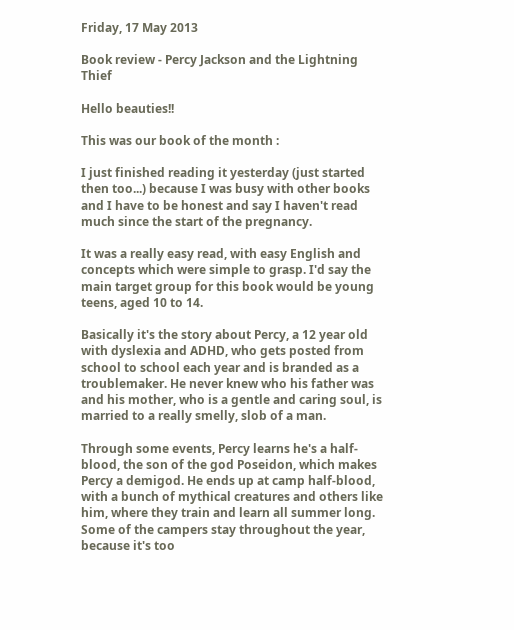Friday, 17 May 2013

Book review - Percy Jackson and the Lightning Thief

Hello beauties!!

This was our book of the month :

I just finished reading it yesterday (just started then too...) because I was busy with other books and I have to be honest and say I haven't read much since the start of the pregnancy.

It was a really easy read, with easy English and concepts which were simple to grasp. I'd say the main target group for this book would be young teens, aged 10 to 14.

Basically it's the story about Percy, a 12 year old with dyslexia and ADHD, who gets posted from school to school each year and is branded as a troublemaker. He never knew who his father was and his mother, who is a gentle and caring soul, is married to a really smelly, slob of a man.

Through some events, Percy learns he's a half-blood, the son of the god Poseidon, which makes Percy a demigod. He ends up at camp half-blood, with a bunch of mythical creatures and others like him, where they train and learn all summer long. Some of the campers stay throughout the year, because it's too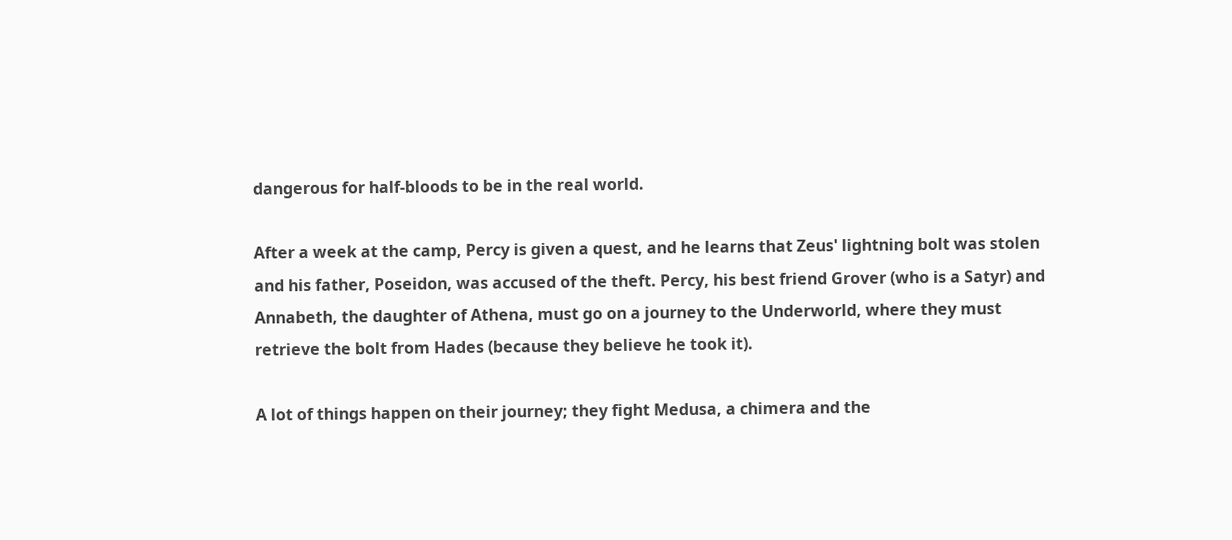dangerous for half-bloods to be in the real world.

After a week at the camp, Percy is given a quest, and he learns that Zeus' lightning bolt was stolen and his father, Poseidon, was accused of the theft. Percy, his best friend Grover (who is a Satyr) and Annabeth, the daughter of Athena, must go on a journey to the Underworld, where they must retrieve the bolt from Hades (because they believe he took it).

A lot of things happen on their journey; they fight Medusa, a chimera and the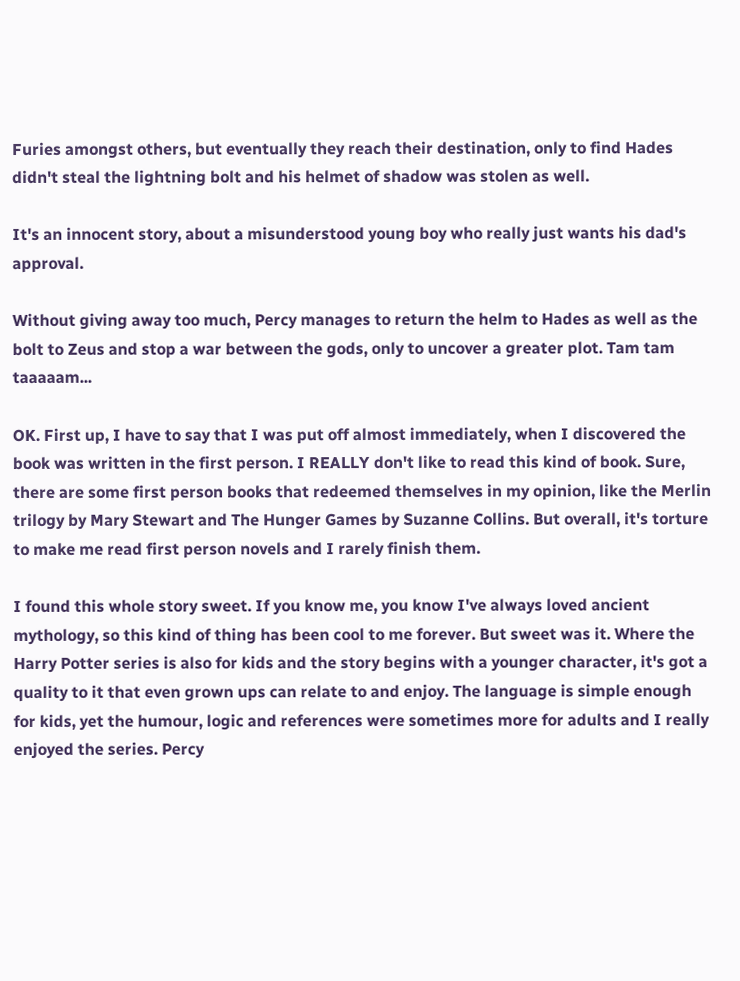Furies amongst others, but eventually they reach their destination, only to find Hades didn't steal the lightning bolt and his helmet of shadow was stolen as well.

It's an innocent story, about a misunderstood young boy who really just wants his dad's approval.

Without giving away too much, Percy manages to return the helm to Hades as well as the bolt to Zeus and stop a war between the gods, only to uncover a greater plot. Tam tam taaaaam...

OK. First up, I have to say that I was put off almost immediately, when I discovered the book was written in the first person. I REALLY don't like to read this kind of book. Sure, there are some first person books that redeemed themselves in my opinion, like the Merlin trilogy by Mary Stewart and The Hunger Games by Suzanne Collins. But overall, it's torture to make me read first person novels and I rarely finish them.

I found this whole story sweet. If you know me, you know I've always loved ancient mythology, so this kind of thing has been cool to me forever. But sweet was it. Where the Harry Potter series is also for kids and the story begins with a younger character, it's got a quality to it that even grown ups can relate to and enjoy. The language is simple enough for kids, yet the humour, logic and references were sometimes more for adults and I really enjoyed the series. Percy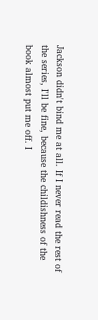Jackson didn't bind me at all. If I never read the rest of the series, I'll be fine, because the childishness of the book almost put me off. I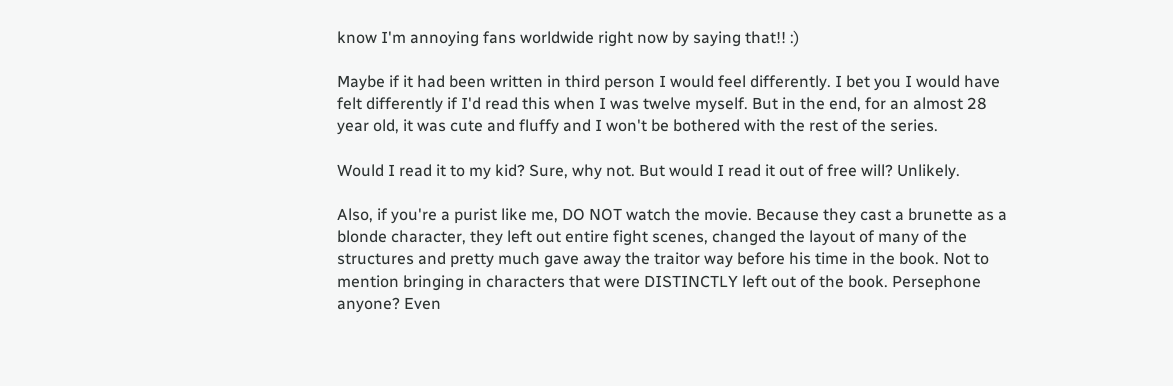know I'm annoying fans worldwide right now by saying that!! :)

Maybe if it had been written in third person I would feel differently. I bet you I would have felt differently if I'd read this when I was twelve myself. But in the end, for an almost 28 year old, it was cute and fluffy and I won't be bothered with the rest of the series.

Would I read it to my kid? Sure, why not. But would I read it out of free will? Unlikely.

Also, if you're a purist like me, DO NOT watch the movie. Because they cast a brunette as a blonde character, they left out entire fight scenes, changed the layout of many of the structures and pretty much gave away the traitor way before his time in the book. Not to mention bringing in characters that were DISTINCTLY left out of the book. Persephone anyone? Even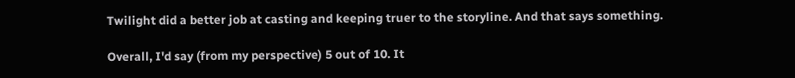Twilight did a better job at casting and keeping truer to the storyline. And that says something.

Overall, I'd say (from my perspective) 5 out of 10. It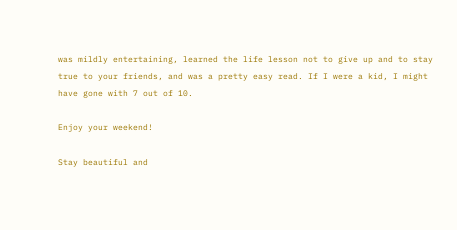was mildly entertaining, learned the life lesson not to give up and to stay true to your friends, and was a pretty easy read. If I were a kid, I might have gone with 7 out of 10.

Enjoy your weekend!

Stay beautiful and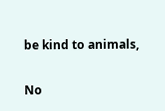be kind to animals,


No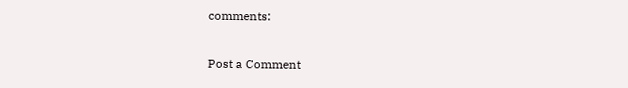comments:

Post a Comment